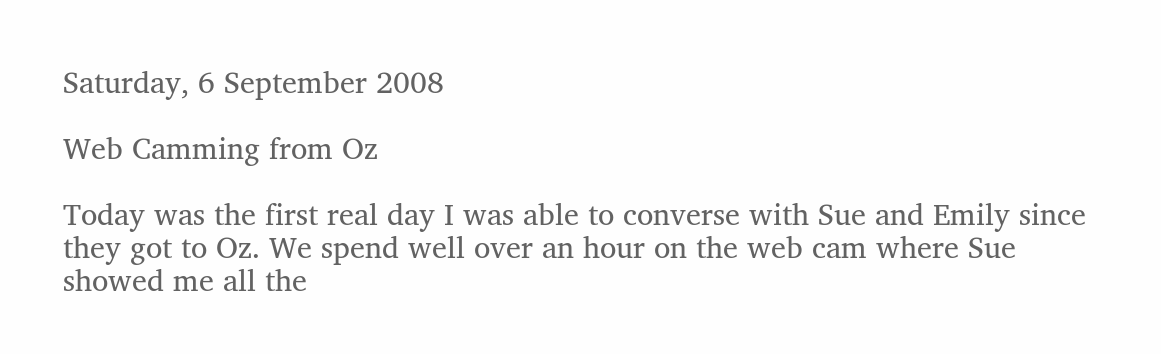Saturday, 6 September 2008

Web Camming from Oz

Today was the first real day I was able to converse with Sue and Emily since they got to Oz. We spend well over an hour on the web cam where Sue showed me all the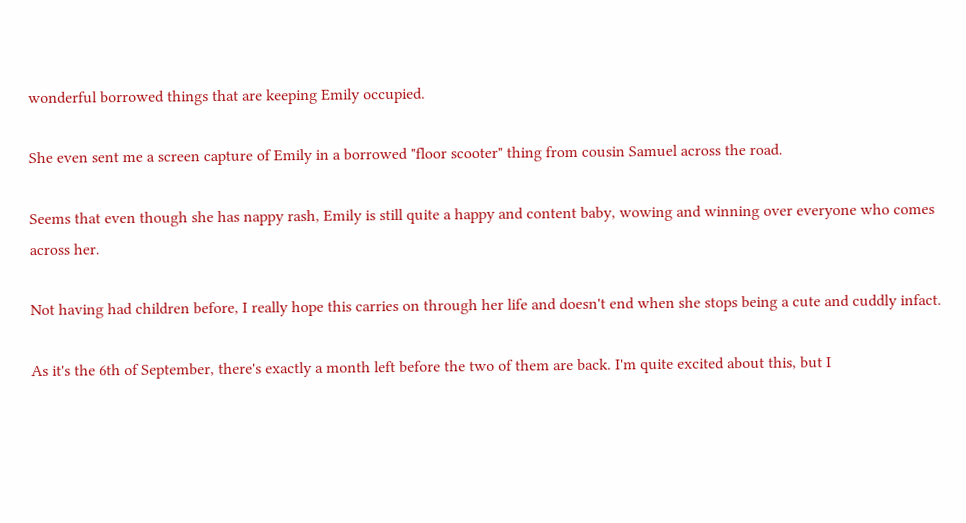wonderful borrowed things that are keeping Emily occupied.

She even sent me a screen capture of Emily in a borrowed "floor scooter" thing from cousin Samuel across the road.

Seems that even though she has nappy rash, Emily is still quite a happy and content baby, wowing and winning over everyone who comes across her.

Not having had children before, I really hope this carries on through her life and doesn't end when she stops being a cute and cuddly infact.

As it's the 6th of September, there's exactly a month left before the two of them are back. I'm quite excited about this, but I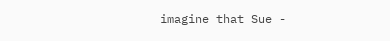imagine that Sue -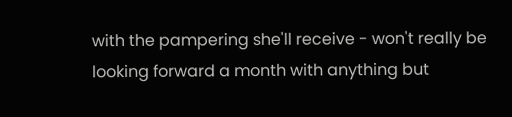with the pampering she'll receive - won't really be looking forward a month with anything but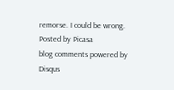remorse. I could be wrong.
Posted by Picasa
blog comments powered by Disqus